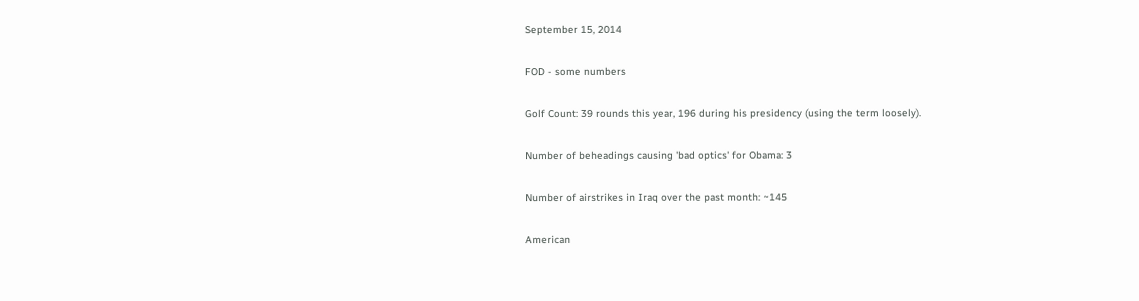September 15, 2014

FOD - some numbers

Golf Count: 39 rounds this year, 196 during his presidency (using the term loosely).

Number of beheadings causing 'bad optics' for Obama: 3

Number of airstrikes in Iraq over the past month: ~145

American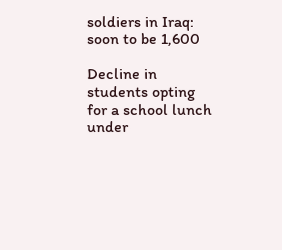soldiers in Iraq: soon to be 1,600

Decline in students opting for a school lunch under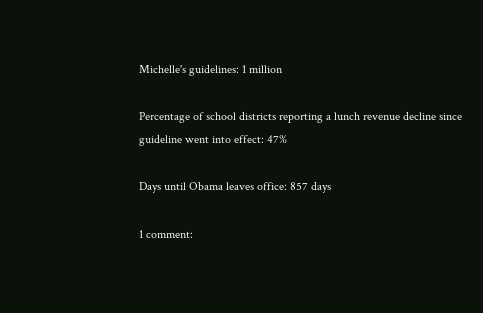Michelle's guidelines: 1 million

Percentage of school districts reporting a lunch revenue decline since guideline went into effect: 47%

Days until Obama leaves office: 857 days

1 comment: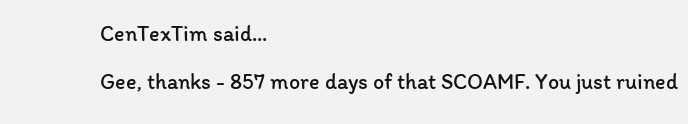CenTexTim said...

Gee, thanks - 857 more days of that SCOAMF. You just ruined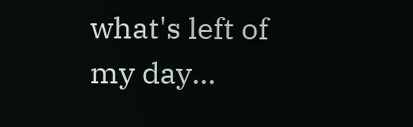what's left of my day...